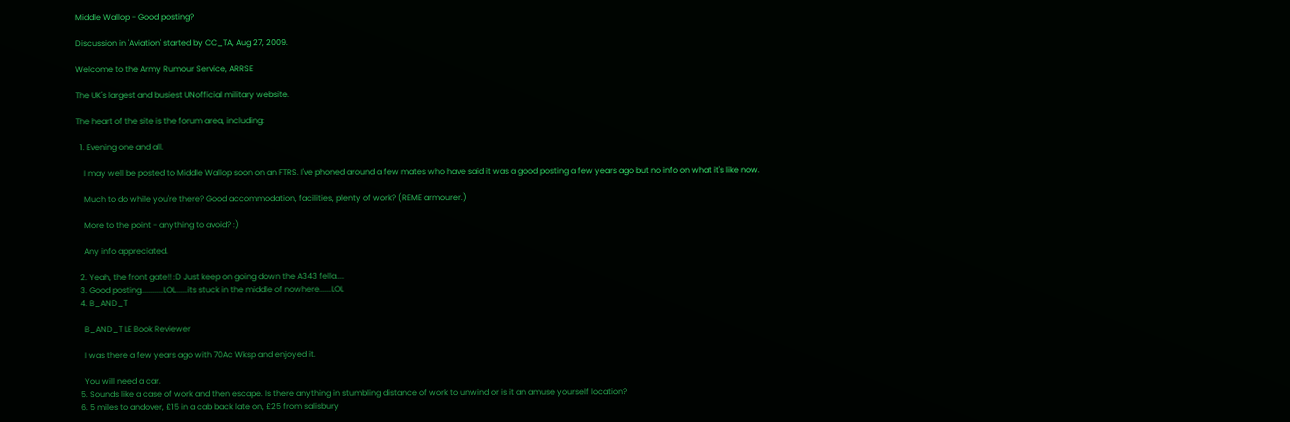Middle Wallop - Good posting?

Discussion in 'Aviation' started by CC_TA, Aug 27, 2009.

Welcome to the Army Rumour Service, ARRSE

The UK's largest and busiest UNofficial military website.

The heart of the site is the forum area, including:

  1. Evening one and all.

    I may well be posted to Middle Wallop soon on an FTRS. I've phoned around a few mates who have said it was a good posting a few years ago but no info on what it's like now.

    Much to do while you're there? Good accommodation, facilities, plenty of work? (REME armourer.)

    More to the point - anything to avoid? :)

    Any info appreciated.

  2. Yeah, the front gate!! :D Just keep on going down the A343 fella....
  3. Good posting...........LOL......its stuck in the middle of nowhere......LOL
  4. B_AND_T

    B_AND_T LE Book Reviewer

    I was there a few years ago with 70Ac Wksp and enjoyed it.

    You will need a car.
  5. Sounds like a case of work and then escape. Is there anything in stumbling distance of work to unwind or is it an amuse yourself location?
  6. 5 miles to andover, £15 in a cab back late on, £25 from salisbury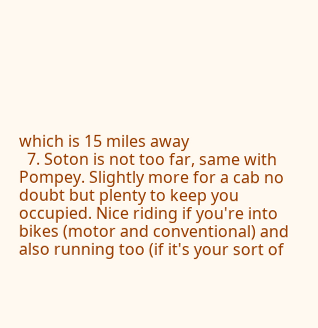which is 15 miles away
  7. Soton is not too far, same with Pompey. Slightly more for a cab no doubt but plenty to keep you occupied. Nice riding if you're into bikes (motor and conventional) and also running too (if it's your sort of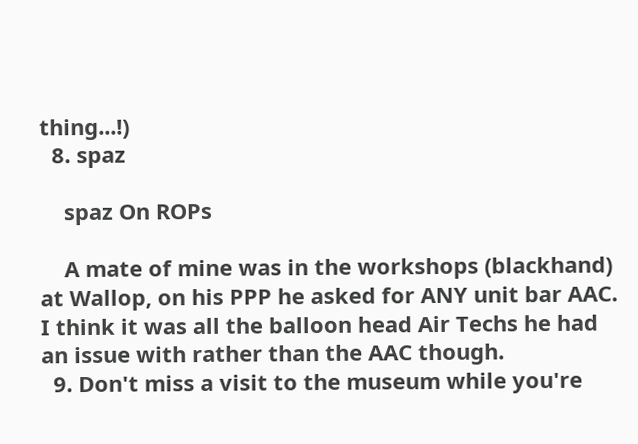thing...!)
  8. spaz

    spaz On ROPs

    A mate of mine was in the workshops (blackhand) at Wallop, on his PPP he asked for ANY unit bar AAC. I think it was all the balloon head Air Techs he had an issue with rather than the AAC though.
  9. Don't miss a visit to the museum while you're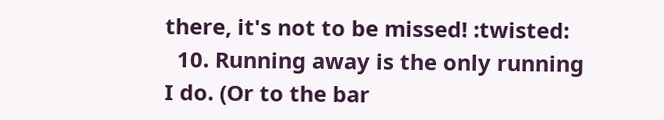there, it's not to be missed! :twisted:
  10. Running away is the only running I do. (Or to the bar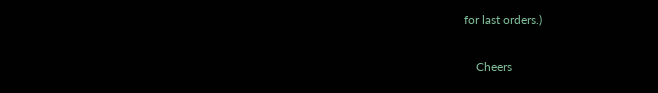for last orders.)

    Cheers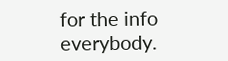for the info everybody.